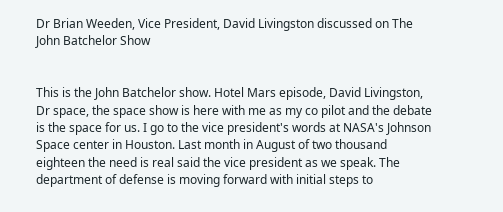Dr Brian Weeden, Vice President, David Livingston discussed on The John Batchelor Show


This is the John Batchelor show. Hotel Mars episode, David Livingston, Dr space, the space show is here with me as my co pilot and the debate is the space for us. I go to the vice president's words at NASA's Johnson Space center in Houston. Last month in August of two thousand eighteen the need is real said the vice president as we speak. The department of defense is moving forward with initial steps to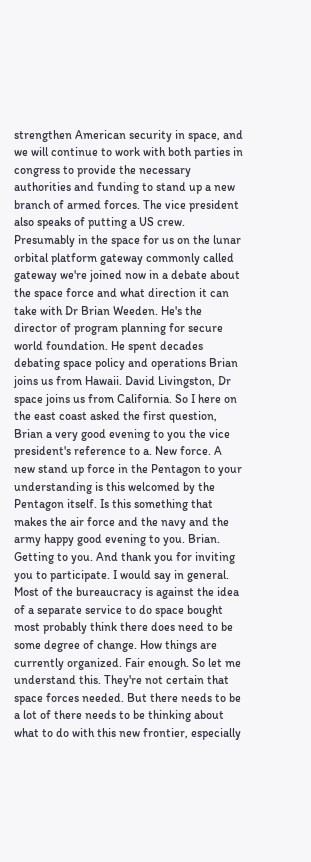strengthen American security in space, and we will continue to work with both parties in congress to provide the necessary authorities and funding to stand up a new branch of armed forces. The vice president also speaks of putting a US crew. Presumably in the space for us on the lunar orbital platform gateway commonly called gateway we're joined now in a debate about the space force and what direction it can take with Dr Brian Weeden. He's the director of program planning for secure world foundation. He spent decades debating space policy and operations Brian joins us from Hawaii. David Livingston, Dr space joins us from California. So I here on the east coast asked the first question, Brian a very good evening to you the vice president's reference to a. New force. A new stand up force in the Pentagon to your understanding is this welcomed by the Pentagon itself. Is this something that makes the air force and the navy and the army happy good evening to you. Brian. Getting to you. And thank you for inviting you to participate. I would say in general. Most of the bureaucracy is against the idea of a separate service to do space bought most probably think there does need to be some degree of change. How things are currently organized. Fair enough. So let me understand this. They're not certain that space forces needed. But there needs to be a lot of there needs to be thinking about what to do with this new frontier, especially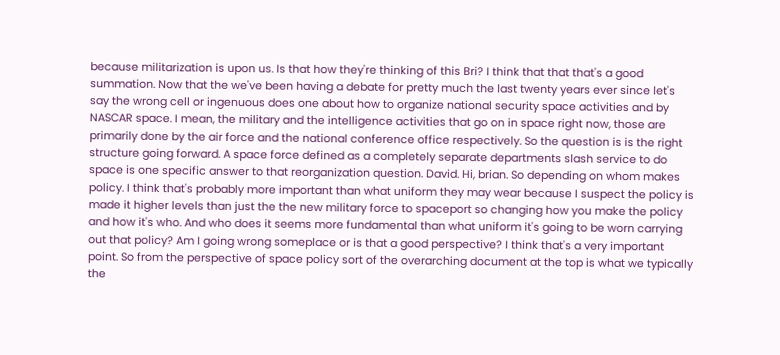because militarization is upon us. Is that how they're thinking of this Bri? I think that that that's a good summation. Now that the we've been having a debate for pretty much the last twenty years ever since let's say the wrong cell or ingenuous does one about how to organize national security space activities and by NASCAR space. I mean, the military and the intelligence activities that go on in space right now, those are primarily done by the air force and the national conference office respectively. So the question is is the right structure going forward. A space force defined as a completely separate departments slash service to do space is one specific answer to that reorganization question. David. Hi, brian. So depending on whom makes policy. I think that's probably more important than what uniform they may wear because I suspect the policy is made it higher levels than just the the new military force to spaceport so changing how you make the policy and how it's who. And who does it seems more fundamental than what uniform it's going to be worn carrying out that policy? Am I going wrong someplace or is that a good perspective? I think that's a very important point. So from the perspective of space policy sort of the overarching document at the top is what we typically the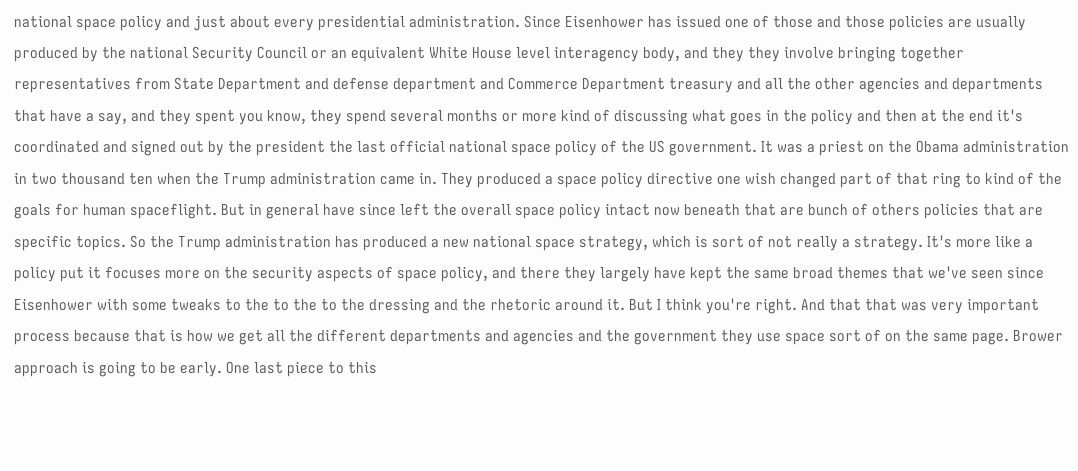national space policy and just about every presidential administration. Since Eisenhower has issued one of those and those policies are usually produced by the national Security Council or an equivalent White House level interagency body, and they they involve bringing together representatives from State Department and defense department and Commerce Department treasury and all the other agencies and departments that have a say, and they spent you know, they spend several months or more kind of discussing what goes in the policy and then at the end it's coordinated and signed out by the president the last official national space policy of the US government. It was a priest on the Obama administration in two thousand ten when the Trump administration came in. They produced a space policy directive one wish changed part of that ring to kind of the goals for human spaceflight. But in general have since left the overall space policy intact now beneath that are bunch of others policies that are specific topics. So the Trump administration has produced a new national space strategy, which is sort of not really a strategy. It's more like a policy put it focuses more on the security aspects of space policy, and there they largely have kept the same broad themes that we've seen since Eisenhower with some tweaks to the to the to the dressing and the rhetoric around it. But I think you're right. And that that was very important process because that is how we get all the different departments and agencies and the government they use space sort of on the same page. Brower approach is going to be early. One last piece to this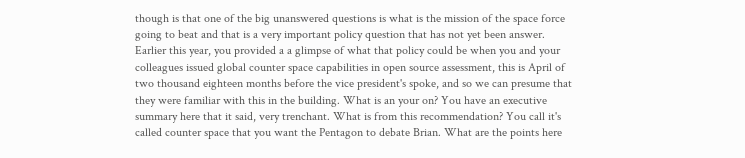though is that one of the big unanswered questions is what is the mission of the space force going to beat and that is a very important policy question that has not yet been answer. Earlier this year, you provided a a glimpse of what that policy could be when you and your colleagues issued global counter space capabilities in open source assessment, this is April of two thousand eighteen months before the vice president's spoke, and so we can presume that they were familiar with this in the building. What is an your on? You have an executive summary here that it said, very trenchant. What is from this recommendation? You call it's called counter space that you want the Pentagon to debate Brian. What are the points here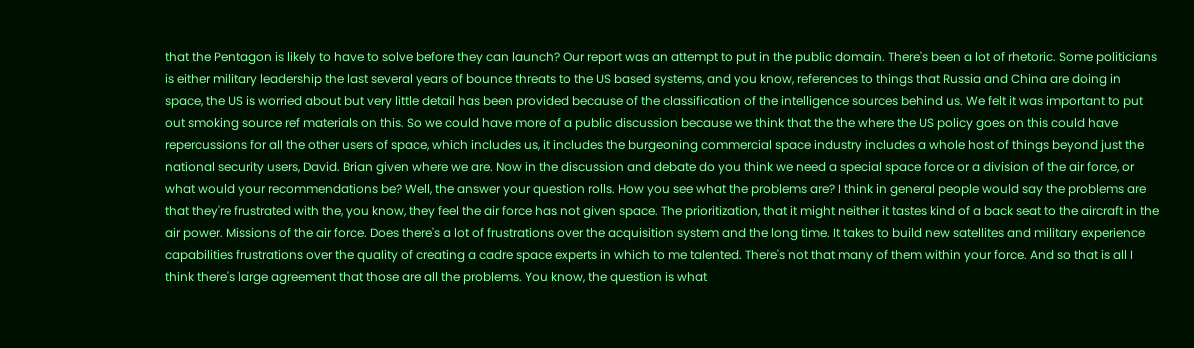that the Pentagon is likely to have to solve before they can launch? Our report was an attempt to put in the public domain. There's been a lot of rhetoric. Some politicians is either military leadership the last several years of bounce threats to the US based systems, and you know, references to things that Russia and China are doing in space, the US is worried about but very little detail has been provided because of the classification of the intelligence sources behind us. We felt it was important to put out smoking source ref materials on this. So we could have more of a public discussion because we think that the the where the US policy goes on this could have repercussions for all the other users of space, which includes us, it includes the burgeoning commercial space industry includes a whole host of things beyond just the national security users, David. Brian given where we are. Now in the discussion and debate do you think we need a special space force or a division of the air force, or what would your recommendations be? Well, the answer your question rolls. How you see what the problems are? I think in general people would say the problems are that they're frustrated with the, you know, they feel the air force has not given space. The prioritization, that it might neither it tastes kind of a back seat to the aircraft in the air power. Missions of the air force. Does there's a lot of frustrations over the acquisition system and the long time. It takes to build new satellites and military experience capabilities frustrations over the quality of creating a cadre space experts in which to me talented. There's not that many of them within your force. And so that is all I think there's large agreement that those are all the problems. You know, the question is what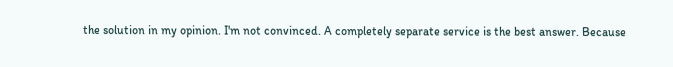the solution in my opinion. I'm not convinced. A completely separate service is the best answer. Because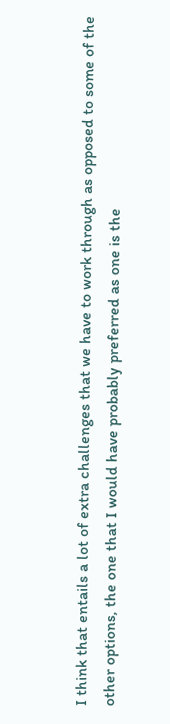I think that entails a lot of extra challenges that we have to work through as opposed to some of the other options, the one that I would have probably preferred as one is the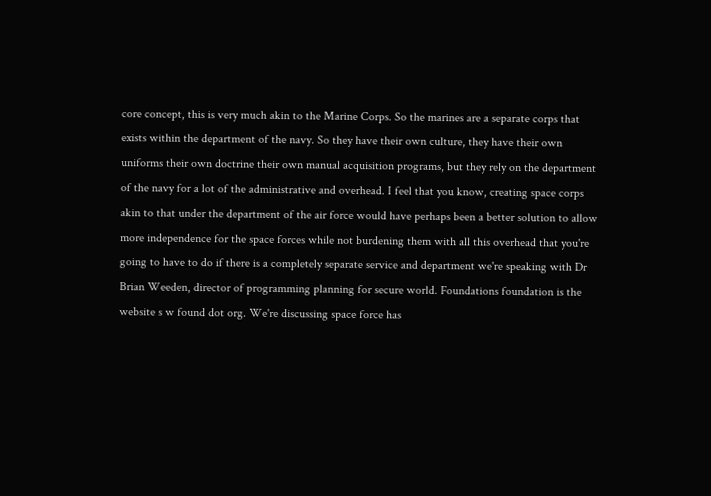core concept, this is very much akin to the Marine Corps. So the marines are a separate corps that exists within the department of the navy. So they have their own culture, they have their own uniforms their own doctrine their own manual acquisition programs, but they rely on the department of the navy for a lot of the administrative and overhead. I feel that you know, creating space corps akin to that under the department of the air force would have perhaps been a better solution to allow more independence for the space forces while not burdening them with all this overhead that you're going to have to do if there is a completely separate service and department we're speaking with Dr Brian Weeden, director of programming planning for secure world. Foundations foundation is the website s w found dot org. We're discussing space force has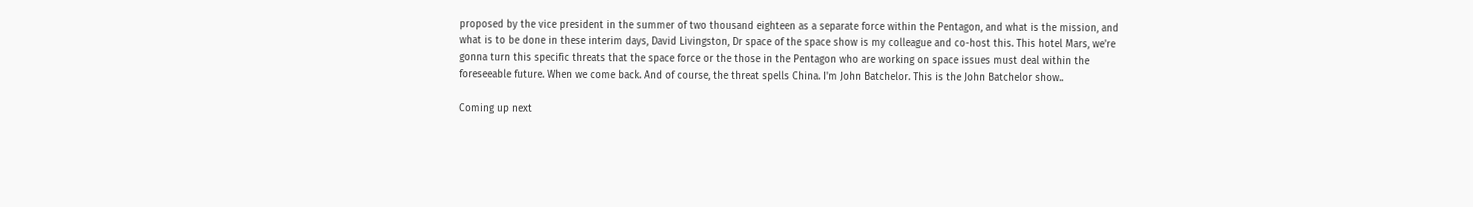proposed by the vice president in the summer of two thousand eighteen as a separate force within the Pentagon, and what is the mission, and what is to be done in these interim days, David Livingston, Dr space of the space show is my colleague and co-host this. This hotel Mars, we're gonna turn this specific threats that the space force or the those in the Pentagon who are working on space issues must deal within the foreseeable future. When we come back. And of course, the threat spells China. I'm John Batchelor. This is the John Batchelor show..

Coming up next